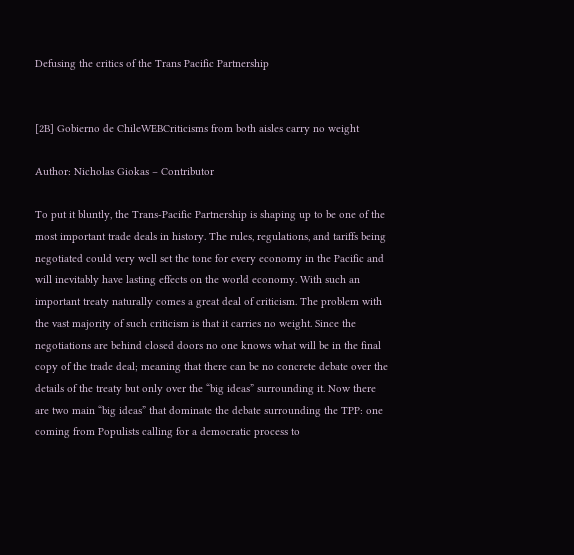Defusing the critics of the Trans Pacific Partnership


[2B] Gobierno de ChileWEBCriticisms from both aisles carry no weight

Author: Nicholas Giokas – Contributor

To put it bluntly, the Trans-Pacific Partnership is shaping up to be one of the most important trade deals in history. The rules, regulations, and tariffs being negotiated could very well set the tone for every economy in the Pacific and will inevitably have lasting effects on the world economy. With such an important treaty naturally comes a great deal of criticism. The problem with the vast majority of such criticism is that it carries no weight. Since the negotiations are behind closed doors no one knows what will be in the final copy of the trade deal; meaning that there can be no concrete debate over the details of the treaty but only over the “big ideas” surrounding it. Now there are two main “big ideas” that dominate the debate surrounding the TPP: one coming from Populists calling for a democratic process to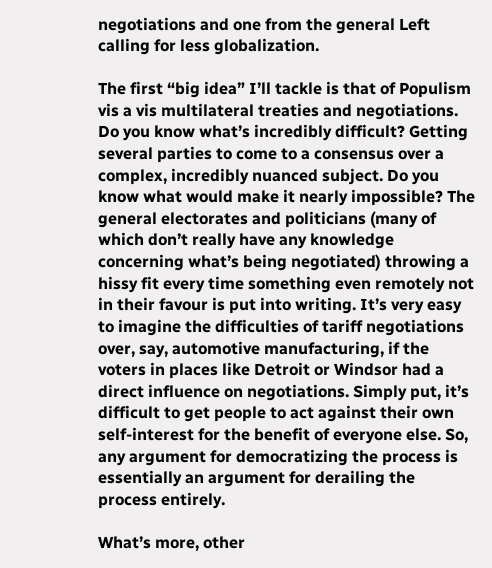negotiations and one from the general Left calling for less globalization.

The first “big idea” I’ll tackle is that of Populism vis a vis multilateral treaties and negotiations. Do you know what’s incredibly difficult? Getting several parties to come to a consensus over a complex, incredibly nuanced subject. Do you know what would make it nearly impossible? The general electorates and politicians (many of which don’t really have any knowledge concerning what’s being negotiated) throwing a hissy fit every time something even remotely not in their favour is put into writing. It’s very easy to imagine the difficulties of tariff negotiations over, say, automotive manufacturing, if the voters in places like Detroit or Windsor had a direct influence on negotiations. Simply put, it’s difficult to get people to act against their own self-interest for the benefit of everyone else. So, any argument for democratizing the process is essentially an argument for derailing the process entirely.

What’s more, other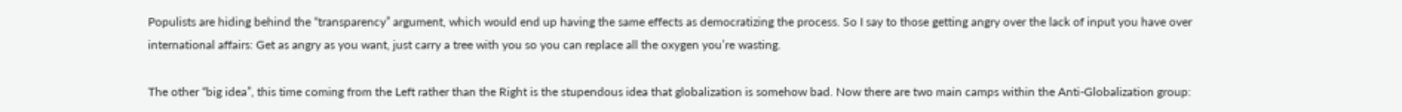Populists are hiding behind the “transparency” argument, which would end up having the same effects as democratizing the process. So I say to those getting angry over the lack of input you have over international affairs: Get as angry as you want, just carry a tree with you so you can replace all the oxygen you’re wasting.

The other “big idea”, this time coming from the Left rather than the Right is the stupendous idea that globalization is somehow bad. Now there are two main camps within the Anti-Globalization group: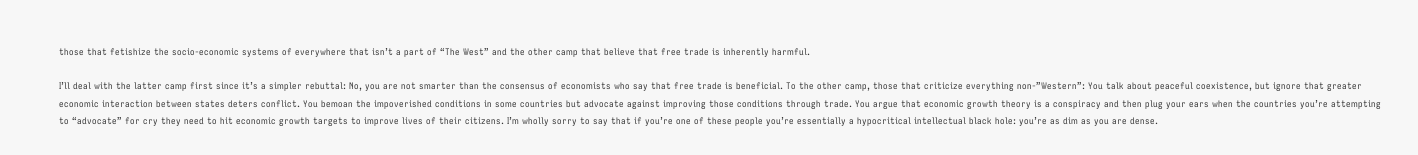those that fetishize the socio-economic systems of everywhere that isn’t a part of “The West” and the other camp that believe that free trade is inherently harmful.

I’ll deal with the latter camp first since it’s a simpler rebuttal: No, you are not smarter than the consensus of economists who say that free trade is beneficial. To the other camp, those that criticize everything non-”Western”: You talk about peaceful coexistence, but ignore that greater economic interaction between states deters conflict. You bemoan the impoverished conditions in some countries but advocate against improving those conditions through trade. You argue that economic growth theory is a conspiracy and then plug your ears when the countries you’re attempting to “advocate” for cry they need to hit economic growth targets to improve lives of their citizens. I’m wholly sorry to say that if you’re one of these people you’re essentially a hypocritical intellectual black hole: you’re as dim as you are dense.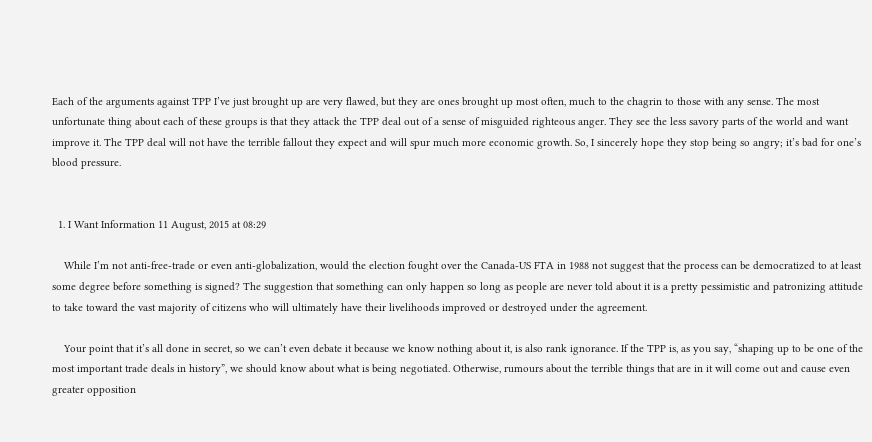Each of the arguments against TPP I’ve just brought up are very flawed, but they are ones brought up most often, much to the chagrin to those with any sense. The most unfortunate thing about each of these groups is that they attack the TPP deal out of a sense of misguided righteous anger. They see the less savory parts of the world and want improve it. The TPP deal will not have the terrible fallout they expect and will spur much more economic growth. So, I sincerely hope they stop being so angry; it’s bad for one’s blood pressure.


  1. I Want Information 11 August, 2015 at 08:29

    While I’m not anti-free-trade or even anti-globalization, would the election fought over the Canada-US FTA in 1988 not suggest that the process can be democratized to at least some degree before something is signed? The suggestion that something can only happen so long as people are never told about it is a pretty pessimistic and patronizing attitude to take toward the vast majority of citizens who will ultimately have their livelihoods improved or destroyed under the agreement.

    Your point that it’s all done in secret, so we can’t even debate it because we know nothing about it, is also rank ignorance. If the TPP is, as you say, “shaping up to be one of the most important trade deals in history”, we should know about what is being negotiated. Otherwise, rumours about the terrible things that are in it will come out and cause even greater opposition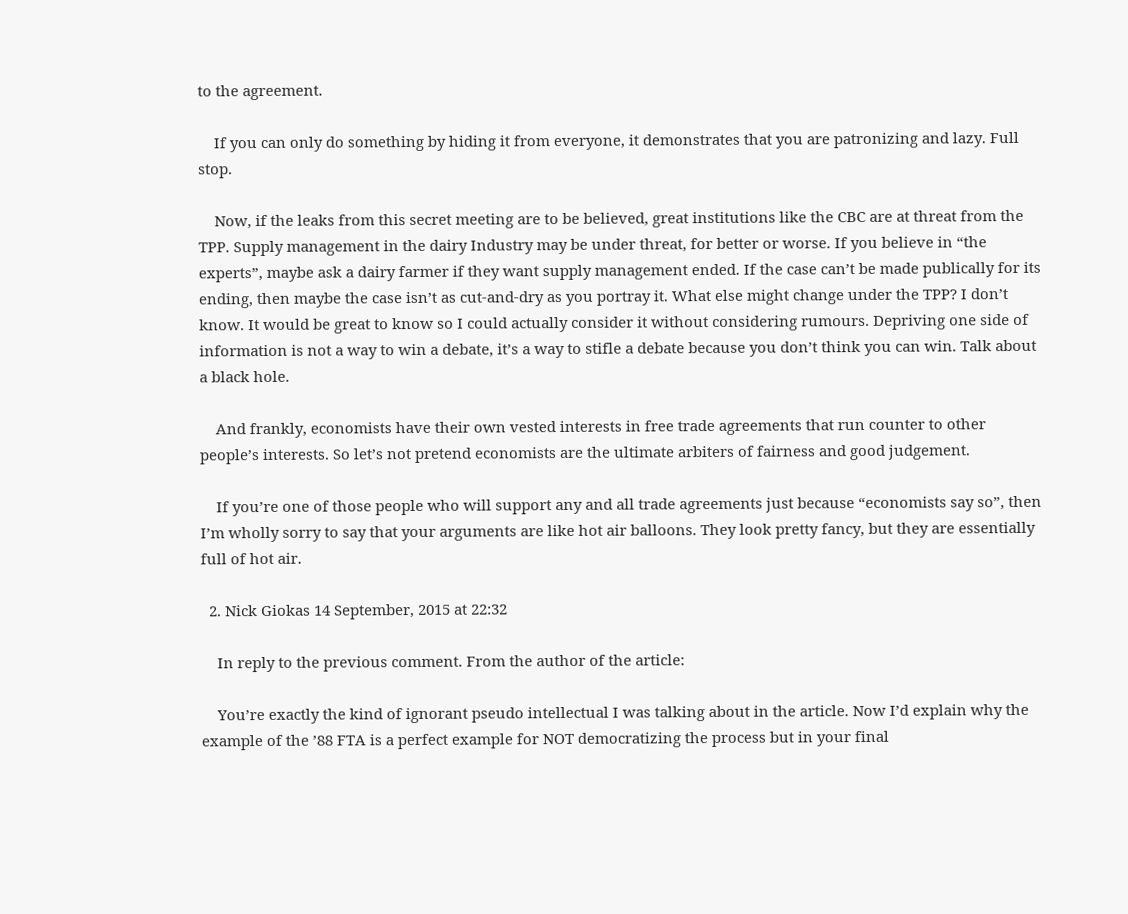to the agreement.

    If you can only do something by hiding it from everyone, it demonstrates that you are patronizing and lazy. Full stop.

    Now, if the leaks from this secret meeting are to be believed, great institutions like the CBC are at threat from the TPP. Supply management in the dairy Industry may be under threat, for better or worse. If you believe in “the experts”, maybe ask a dairy farmer if they want supply management ended. If the case can’t be made publically for its ending, then maybe the case isn’t as cut-and-dry as you portray it. What else might change under the TPP? I don’t know. It would be great to know so I could actually consider it without considering rumours. Depriving one side of information is not a way to win a debate, it’s a way to stifle a debate because you don’t think you can win. Talk about a black hole.

    And frankly, economists have their own vested interests in free trade agreements that run counter to other people’s interests. So let’s not pretend economists are the ultimate arbiters of fairness and good judgement.

    If you’re one of those people who will support any and all trade agreements just because “economists say so”, then I’m wholly sorry to say that your arguments are like hot air balloons. They look pretty fancy, but they are essentially full of hot air.

  2. Nick Giokas 14 September, 2015 at 22:32

    In reply to the previous comment. From the author of the article:

    You’re exactly the kind of ignorant pseudo intellectual I was talking about in the article. Now I’d explain why the example of the ’88 FTA is a perfect example for NOT democratizing the process but in your final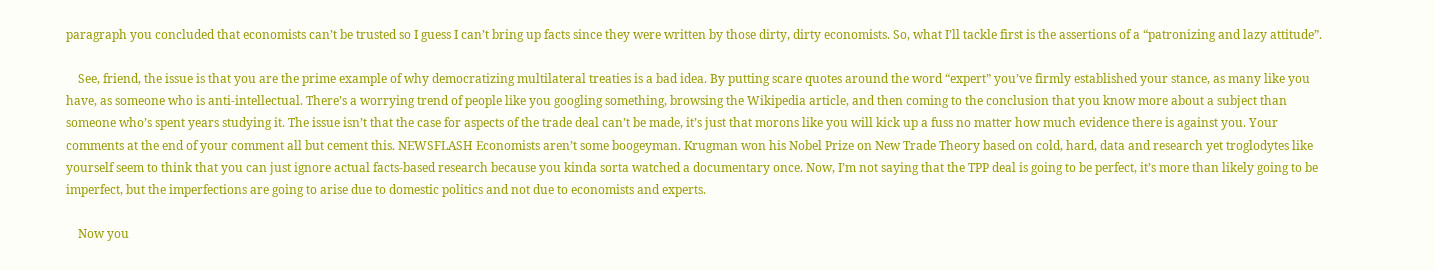paragraph you concluded that economists can’t be trusted so I guess I can’t bring up facts since they were written by those dirty, dirty economists. So, what I’ll tackle first is the assertions of a “patronizing and lazy attitude”.

    See, friend, the issue is that you are the prime example of why democratizing multilateral treaties is a bad idea. By putting scare quotes around the word “expert” you’ve firmly established your stance, as many like you have, as someone who is anti-intellectual. There’s a worrying trend of people like you googling something, browsing the Wikipedia article, and then coming to the conclusion that you know more about a subject than someone who’s spent years studying it. The issue isn’t that the case for aspects of the trade deal can’t be made, it’s just that morons like you will kick up a fuss no matter how much evidence there is against you. Your comments at the end of your comment all but cement this. NEWSFLASH Economists aren’t some boogeyman. Krugman won his Nobel Prize on New Trade Theory based on cold, hard, data and research yet troglodytes like yourself seem to think that you can just ignore actual facts-based research because you kinda sorta watched a documentary once. Now, I’m not saying that the TPP deal is going to be perfect, it’s more than likely going to be imperfect, but the imperfections are going to arise due to domestic politics and not due to economists and experts.

    Now you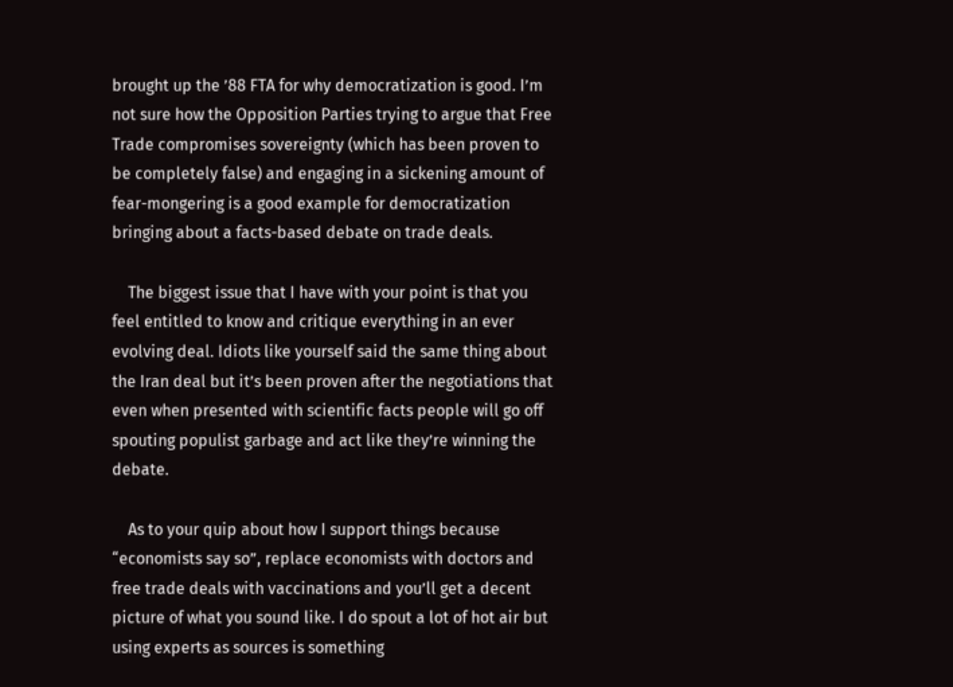brought up the ’88 FTA for why democratization is good. I’m not sure how the Opposition Parties trying to argue that Free Trade compromises sovereignty (which has been proven to be completely false) and engaging in a sickening amount of fear-mongering is a good example for democratization bringing about a facts-based debate on trade deals.

    The biggest issue that I have with your point is that you feel entitled to know and critique everything in an ever evolving deal. Idiots like yourself said the same thing about the Iran deal but it’s been proven after the negotiations that even when presented with scientific facts people will go off spouting populist garbage and act like they’re winning the debate.

    As to your quip about how I support things because “economists say so”, replace economists with doctors and free trade deals with vaccinations and you’ll get a decent picture of what you sound like. I do spout a lot of hot air but using experts as sources is something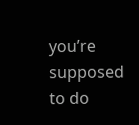you’re supposed to do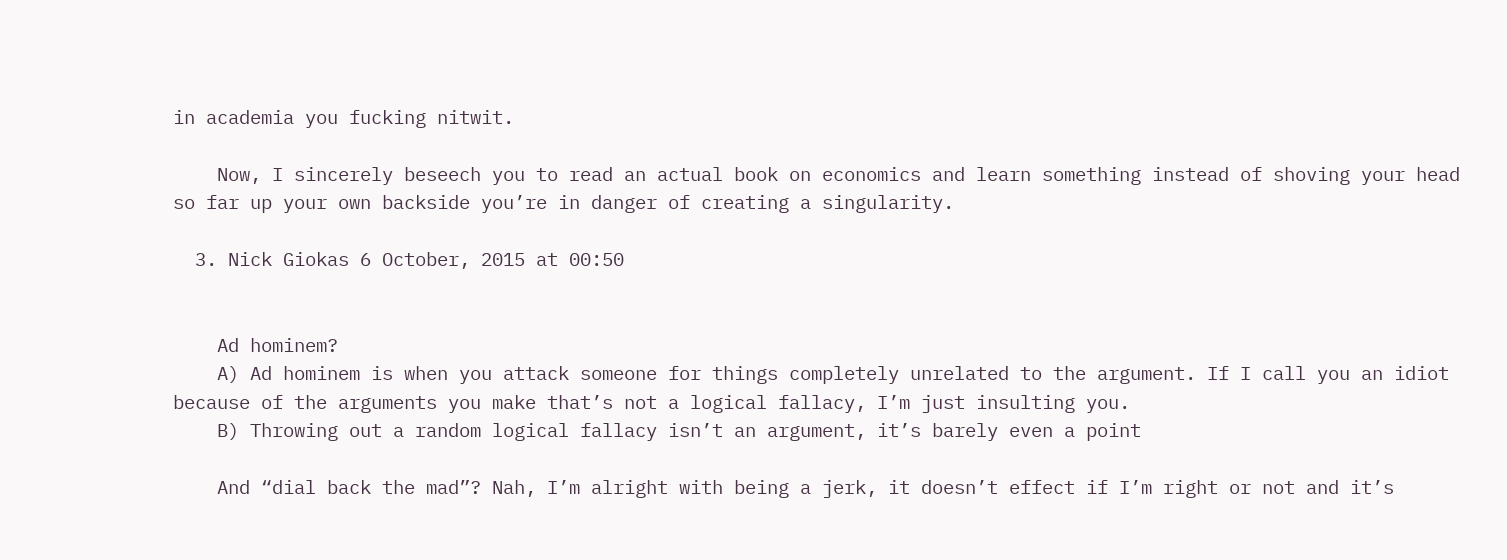in academia you fucking nitwit.

    Now, I sincerely beseech you to read an actual book on economics and learn something instead of shoving your head so far up your own backside you’re in danger of creating a singularity.

  3. Nick Giokas 6 October, 2015 at 00:50


    Ad hominem?
    A) Ad hominem is when you attack someone for things completely unrelated to the argument. If I call you an idiot because of the arguments you make that’s not a logical fallacy, I’m just insulting you.
    B) Throwing out a random logical fallacy isn’t an argument, it’s barely even a point

    And “dial back the mad”? Nah, I’m alright with being a jerk, it doesn’t effect if I’m right or not and it’s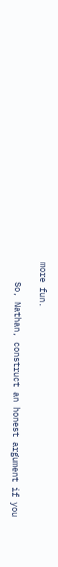more fun.

    So, Nathan, construct an honest argument if you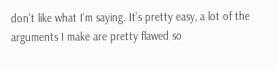don’t like what I’m saying. It’s pretty easy, a lot of the arguments I make are pretty flawed so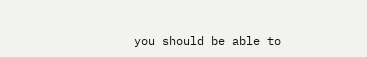you should be able to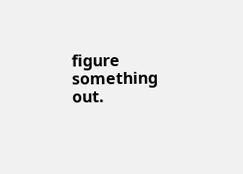figure something out.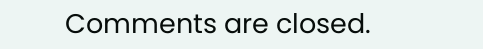Comments are closed.